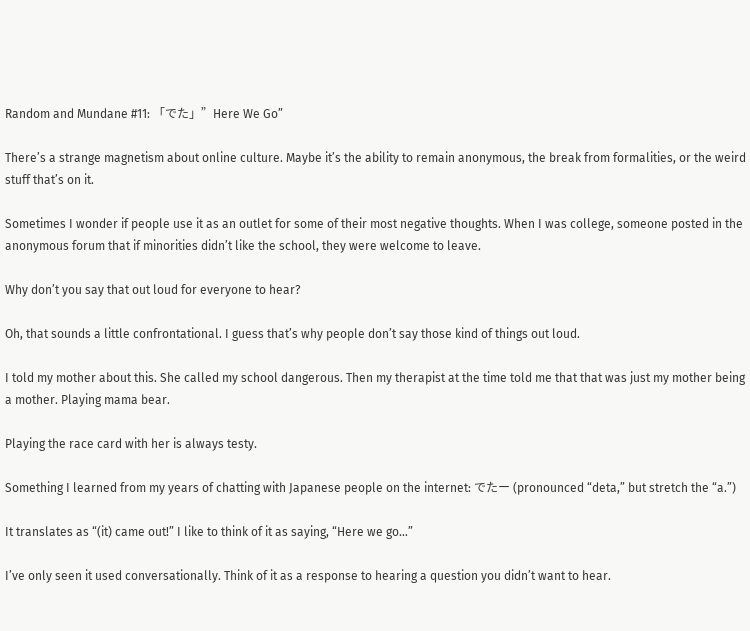Random and Mundane #11: 「でた」”Here We Go”

There’s a strange magnetism about online culture. Maybe it’s the ability to remain anonymous, the break from formalities, or the weird stuff that’s on it.

Sometimes I wonder if people use it as an outlet for some of their most negative thoughts. When I was college, someone posted in the anonymous forum that if minorities didn’t like the school, they were welcome to leave.

Why don’t you say that out loud for everyone to hear?

Oh, that sounds a little confrontational. I guess that’s why people don’t say those kind of things out loud.

I told my mother about this. She called my school dangerous. Then my therapist at the time told me that that was just my mother being a mother. Playing mama bear.

Playing the race card with her is always testy.

Something I learned from my years of chatting with Japanese people on the internet: でたー (pronounced “deta,” but stretch the “a.”)

It translates as “(it) came out!” I like to think of it as saying, “Here we go…”

I’ve only seen it used conversationally. Think of it as a response to hearing a question you didn’t want to hear.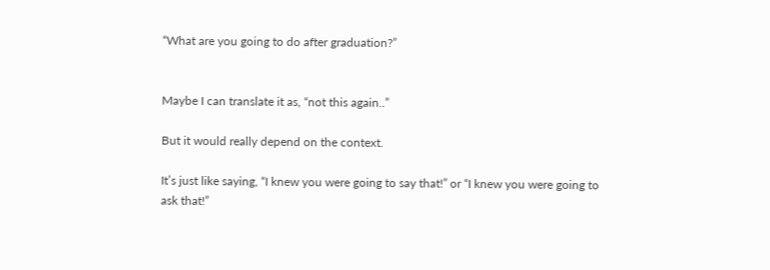“What are you going to do after graduation?”


Maybe I can translate it as, “not this again..”

But it would really depend on the context.

It’s just like saying, “I knew you were going to say that!” or “I knew you were going to ask that!”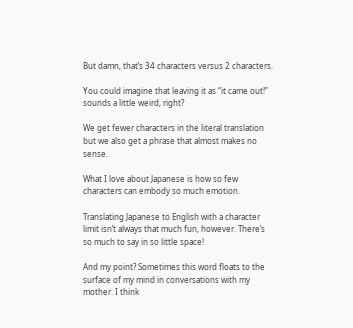But damn, that’s 34 characters versus 2 characters.

You could imagine that leaving it as “it came out!” sounds a little weird, right?

We get fewer characters in the literal translation but we also get a phrase that almost makes no sense.

What I love about Japanese is how so few characters can embody so much emotion.

Translating Japanese to English with a character limit isn’t always that much fun, however. There’s so much to say in so little space!

And my point? Sometimes this word floats to the surface of my mind in conversations with my mother. I think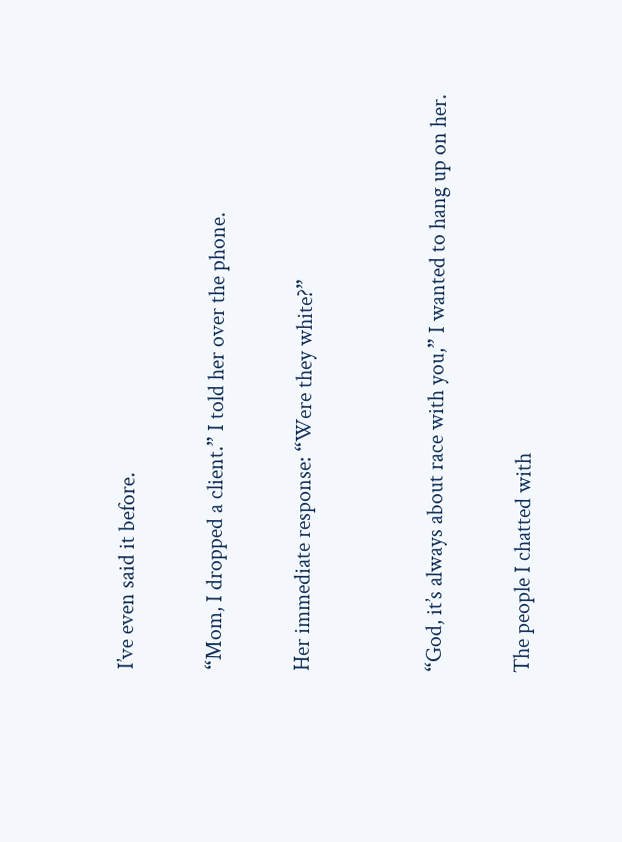I’ve even said it before.

“Mom, I dropped a client.” I told her over the phone.

Her immediate response: “Were they white?”


“God, it’s always about race with you,” I wanted to hang up on her.

The people I chatted with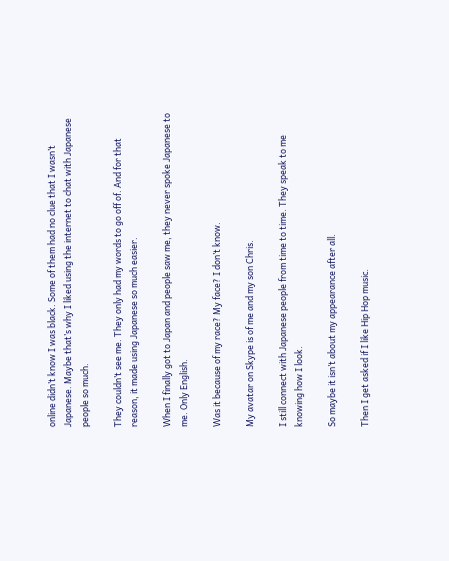online didn’t know I was black. Some of them had no clue that I wasn’t Japanese. Maybe that’s why I liked using the internet to chat with Japanese people so much.

They couldn’t see me. They only had my words to go off of. And for that reason, it made using Japanese so much easier.

When I finally got to Japan and people saw me, they never spoke Japanese to me. Only English.

Was it because of my race? My face? I don’t know.

My avatar on Skype is of me and my son Chris.

I still connect with Japanese people from time to time. They speak to me knowing how I look.

So maybe it isn’t about my appearance after all.

Then I get asked if I like Hip Hop music.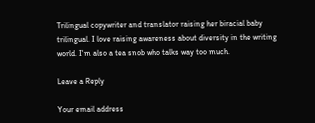Trilingual copywriter and translator raising her biracial baby trilingual. I love raising awareness about diversity in the writing world. I'm also a tea snob who talks way too much.

Leave a Reply

Your email address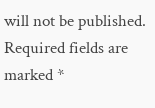will not be published. Required fields are marked *